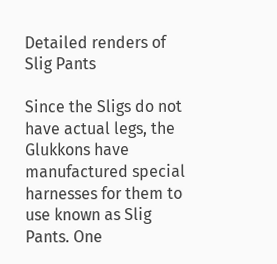Detailed renders of Slig Pants

Since the Sligs do not have actual legs, the Glukkons have manufactured special harnesses for them to use known as Slig Pants. One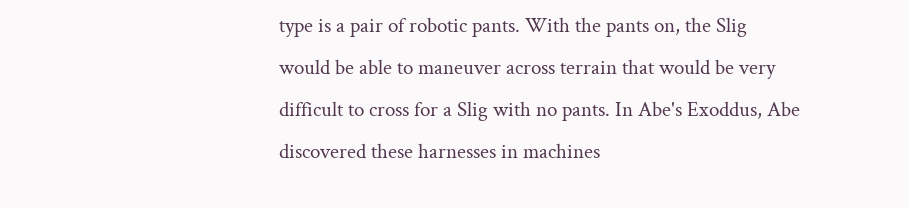type is a pair of robotic pants. With the pants on, the Slig would be able to maneuver across terrain that would be very difficult to cross for a Slig with no pants. In Abe's Exoddus, Abe discovered these harnesses in machines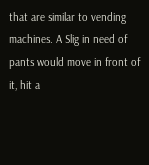that are similar to vending machines. A Slig in need of pants would move in front of it, hit a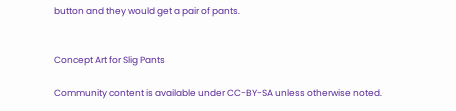button and they would get a pair of pants.


Concept Art for Slig Pants

Community content is available under CC-BY-SA unless otherwise noted.